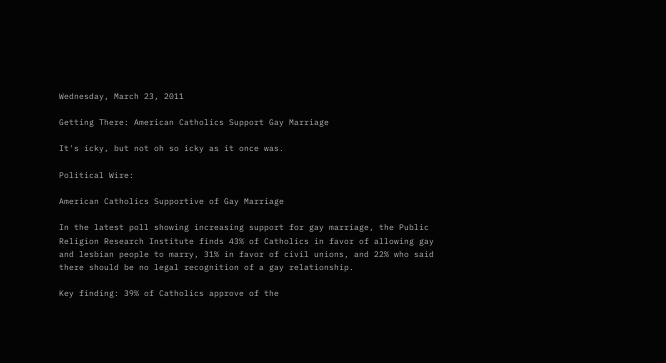Wednesday, March 23, 2011

Getting There: American Catholics Support Gay Marriage

It's icky, but not oh so icky as it once was.

Political Wire:

American Catholics Supportive of Gay Marriage

In the latest poll showing increasing support for gay marriage, the Public Religion Research Institute finds 43% of Catholics in favor of allowing gay and lesbian people to marry, 31% in favor of civil unions, and 22% who said there should be no legal recognition of a gay relationship.

Key finding: 39% of Catholics approve of the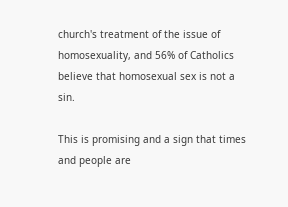church's treatment of the issue of homosexuality, and 56% of Catholics believe that homosexual sex is not a sin.

This is promising and a sign that times and people are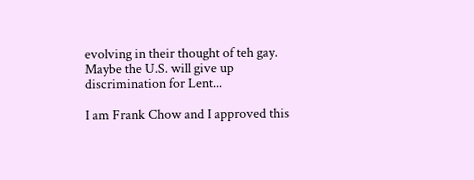evolving in their thought of teh gay. Maybe the U.S. will give up discrimination for Lent...

I am Frank Chow and I approved this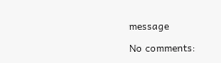message

No comments: